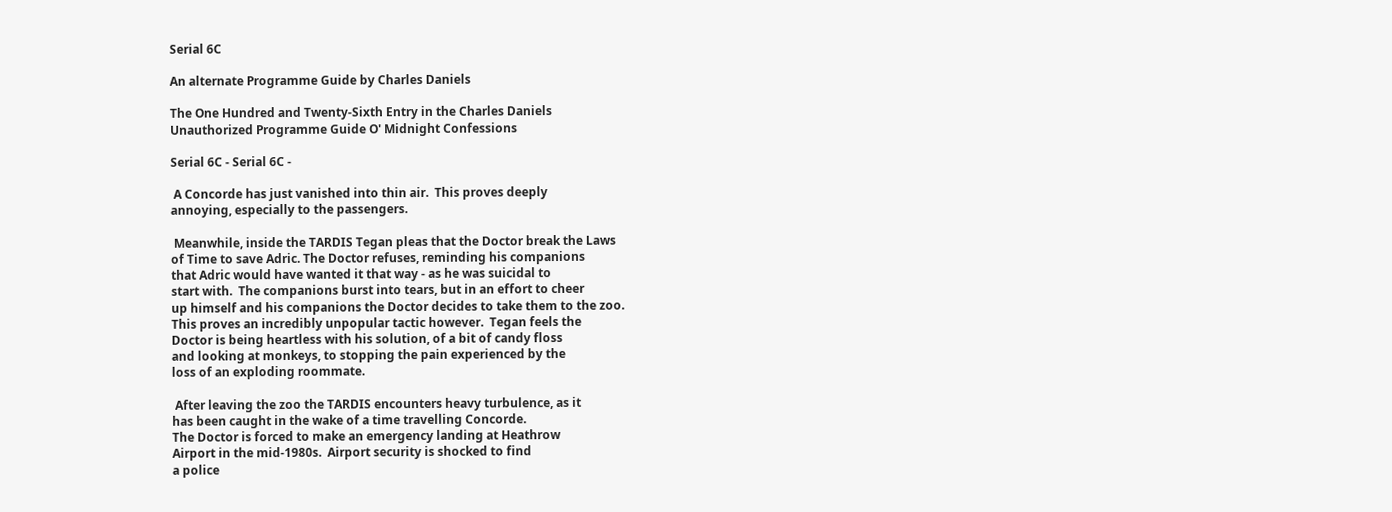Serial 6C

An alternate Programme Guide by Charles Daniels

The One Hundred and Twenty-Sixth Entry in the Charles Daniels
Unauthorized Programme Guide O' Midnight Confessions

Serial 6C - Serial 6C -

 A Concorde has just vanished into thin air.  This proves deeply
annoying, especially to the passengers.

 Meanwhile, inside the TARDIS Tegan pleas that the Doctor break the Laws
of Time to save Adric. The Doctor refuses, reminding his companions
that Adric would have wanted it that way - as he was suicidal to
start with.  The companions burst into tears, but in an effort to cheer
up himself and his companions the Doctor decides to take them to the zoo.
This proves an incredibly unpopular tactic however.  Tegan feels the
Doctor is being heartless with his solution, of a bit of candy floss
and looking at monkeys, to stopping the pain experienced by the
loss of an exploding roommate.

 After leaving the zoo the TARDIS encounters heavy turbulence, as it
has been caught in the wake of a time travelling Concorde.
The Doctor is forced to make an emergency landing at Heathrow
Airport in the mid-1980s.  Airport security is shocked to find
a police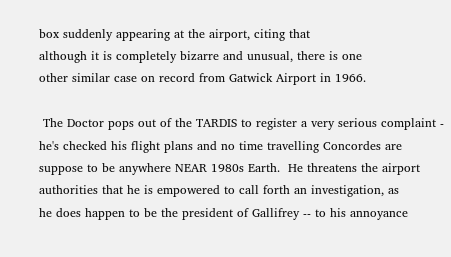box suddenly appearing at the airport, citing that
although it is completely bizarre and unusual, there is one
other similar case on record from Gatwick Airport in 1966.

 The Doctor pops out of the TARDIS to register a very serious complaint -
he's checked his flight plans and no time travelling Concordes are
suppose to be anywhere NEAR 1980s Earth.  He threatens the airport
authorities that he is empowered to call forth an investigation, as
he does happen to be the president of Gallifrey -- to his annoyance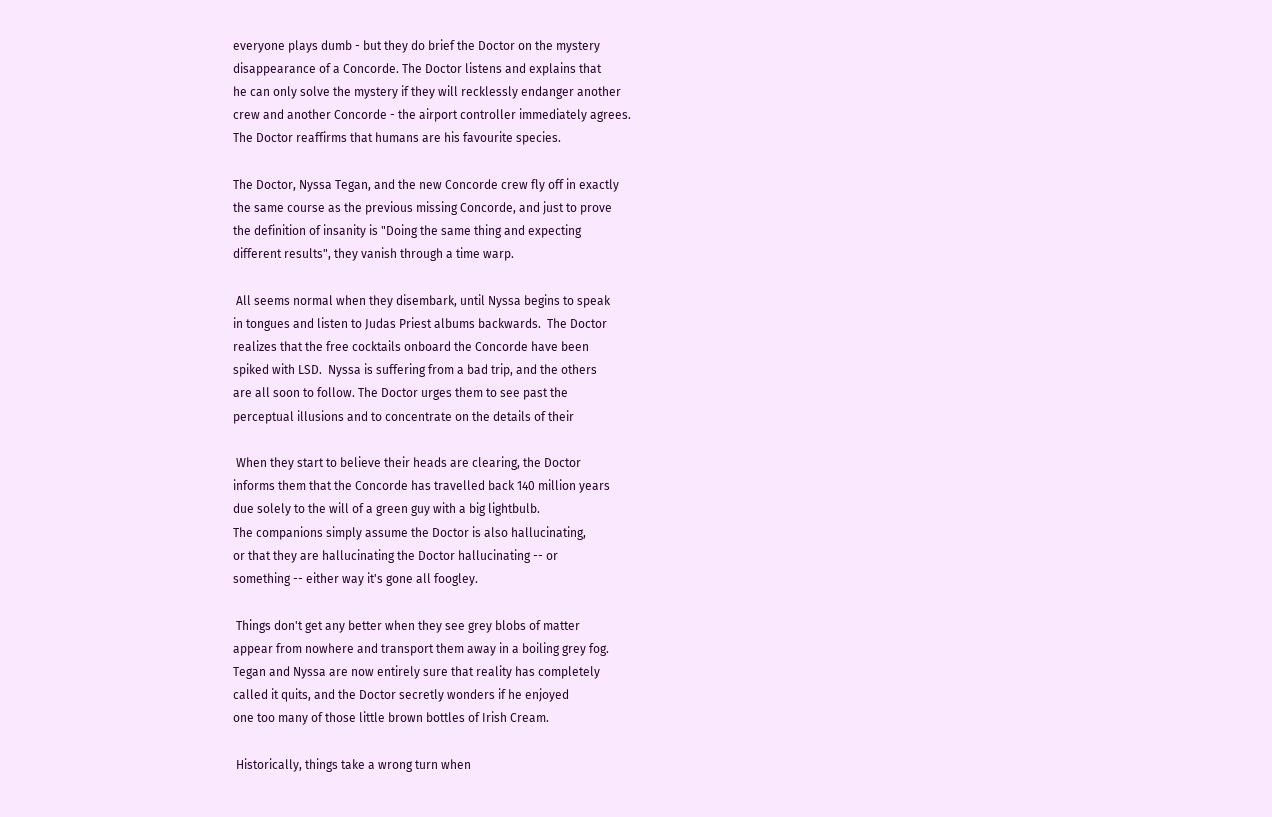everyone plays dumb - but they do brief the Doctor on the mystery
disappearance of a Concorde. The Doctor listens and explains that
he can only solve the mystery if they will recklessly endanger another
crew and another Concorde - the airport controller immediately agrees.
The Doctor reaffirms that humans are his favourite species.

The Doctor, Nyssa Tegan, and the new Concorde crew fly off in exactly
the same course as the previous missing Concorde, and just to prove
the definition of insanity is "Doing the same thing and expecting
different results", they vanish through a time warp.

 All seems normal when they disembark, until Nyssa begins to speak
in tongues and listen to Judas Priest albums backwards.  The Doctor
realizes that the free cocktails onboard the Concorde have been
spiked with LSD.  Nyssa is suffering from a bad trip, and the others
are all soon to follow. The Doctor urges them to see past the
perceptual illusions and to concentrate on the details of their

 When they start to believe their heads are clearing, the Doctor
informs them that the Concorde has travelled back 140 million years
due solely to the will of a green guy with a big lightbulb.
The companions simply assume the Doctor is also hallucinating,
or that they are hallucinating the Doctor hallucinating -- or
something -- either way it's gone all foogley.

 Things don't get any better when they see grey blobs of matter
appear from nowhere and transport them away in a boiling grey fog.
Tegan and Nyssa are now entirely sure that reality has completely
called it quits, and the Doctor secretly wonders if he enjoyed
one too many of those little brown bottles of Irish Cream.

 Historically, things take a wrong turn when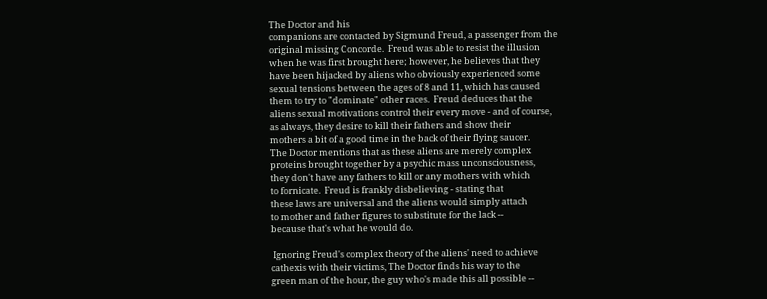The Doctor and his
companions are contacted by Sigmund Freud, a passenger from the
original missing Concorde.  Freud was able to resist the illusion
when he was first brought here; however, he believes that they
have been hijacked by aliens who obviously experienced some
sexual tensions between the ages of 8 and 11, which has caused
them to try to "dominate" other races.  Freud deduces that the
aliens sexual motivations control their every move - and of course,
as always, they desire to kill their fathers and show their
mothers a bit of a good time in the back of their flying saucer.
The Doctor mentions that as these aliens are merely complex
proteins brought together by a psychic mass unconsciousness,
they don't have any fathers to kill or any mothers with which
to fornicate.  Freud is frankly disbelieving - stating that
these laws are universal and the aliens would simply attach
to mother and father figures to substitute for the lack --
because that's what he would do.

 Ignoring Freud's complex theory of the aliens' need to achieve
cathexis with their victims, The Doctor finds his way to the
green man of the hour, the guy who's made this all possible --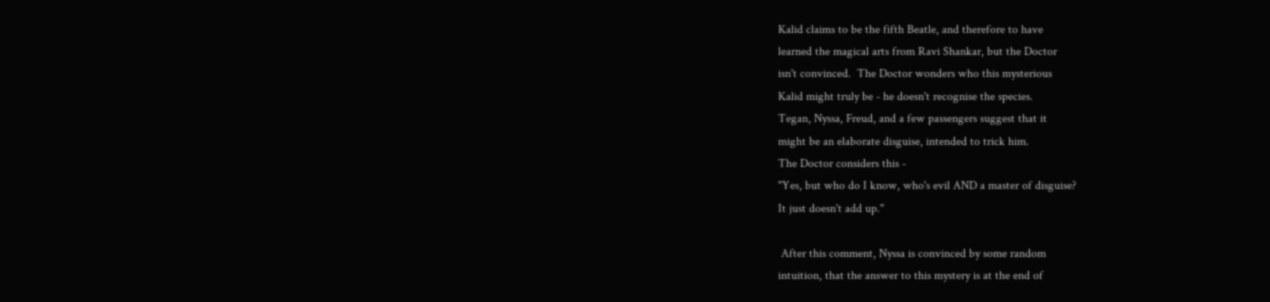Kalid claims to be the fifth Beatle, and therefore to have
learned the magical arts from Ravi Shankar, but the Doctor
isn't convinced.  The Doctor wonders who this mysterious
Kalid might truly be - he doesn't recognise the species.
Tegan, Nyssa, Freud, and a few passengers suggest that it
might be an elaborate disguise, intended to trick him.
The Doctor considers this -
"Yes, but who do I know, who's evil AND a master of disguise?
It just doesn't add up."

 After this comment, Nyssa is convinced by some random
intuition, that the answer to this mystery is at the end of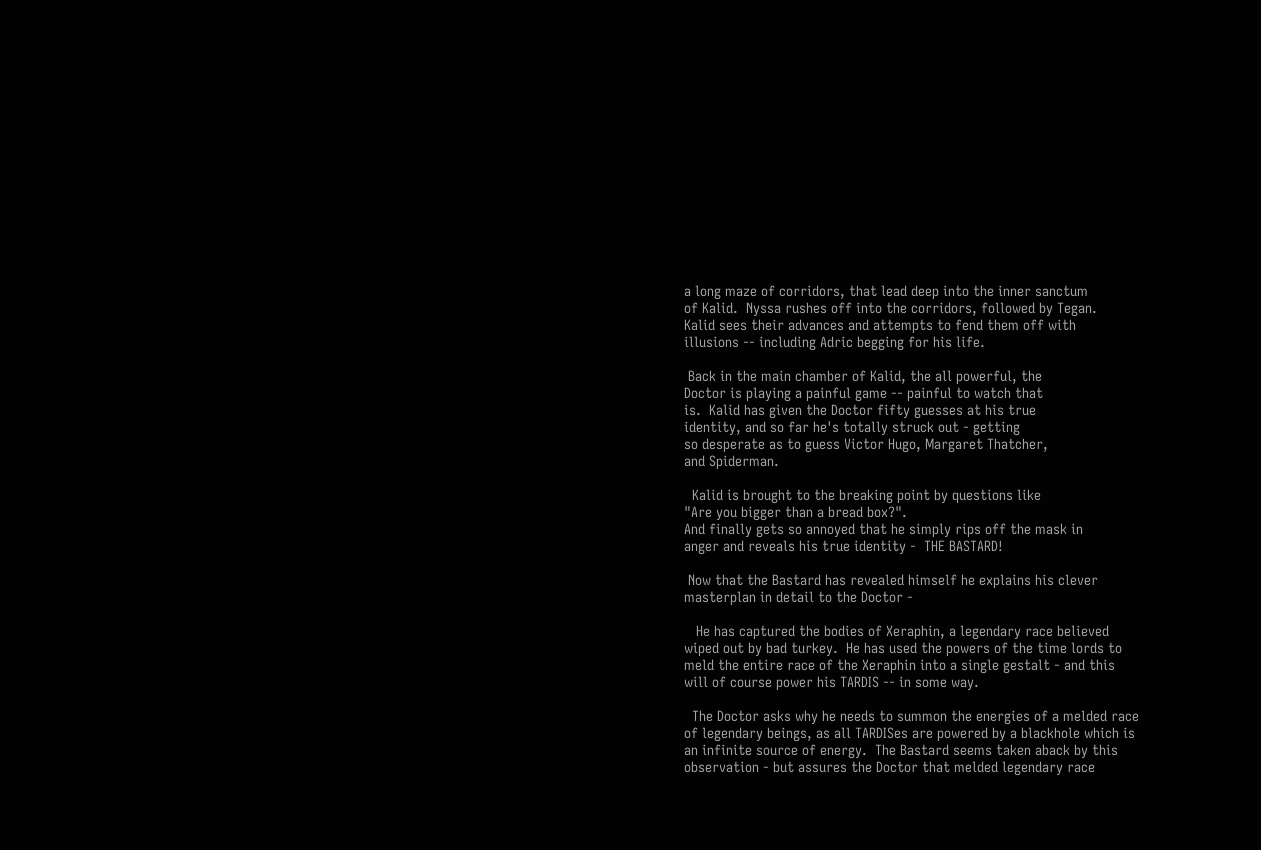a long maze of corridors, that lead deep into the inner sanctum
of Kalid.  Nyssa rushes off into the corridors, followed by Tegan.
Kalid sees their advances and attempts to fend them off with
illusions -- including Adric begging for his life.

 Back in the main chamber of Kalid, the all powerful, the
Doctor is playing a painful game -- painful to watch that
is.  Kalid has given the Doctor fifty guesses at his true
identity, and so far he's totally struck out - getting
so desperate as to guess Victor Hugo, Margaret Thatcher,
and Spiderman.

  Kalid is brought to the breaking point by questions like
"Are you bigger than a bread box?".
And finally gets so annoyed that he simply rips off the mask in
anger and reveals his true identity -  THE BASTARD!

 Now that the Bastard has revealed himself he explains his clever
masterplan in detail to the Doctor -

   He has captured the bodies of Xeraphin, a legendary race believed
wiped out by bad turkey.  He has used the powers of the time lords to
meld the entire race of the Xeraphin into a single gestalt - and this
will of course power his TARDIS -- in some way.

  The Doctor asks why he needs to summon the energies of a melded race
of legendary beings, as all TARDISes are powered by a blackhole which is
an infinite source of energy.  The Bastard seems taken aback by this
observation - but assures the Doctor that melded legendary race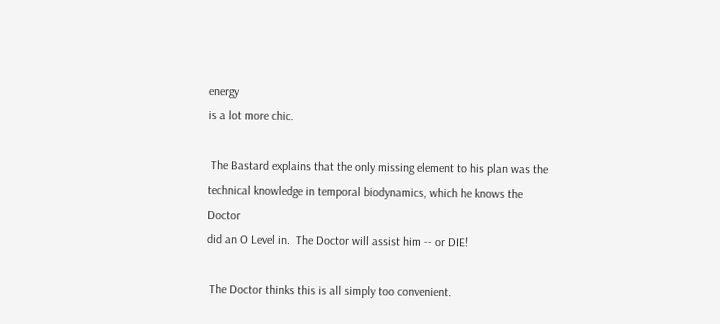energy
is a lot more chic.

 The Bastard explains that the only missing element to his plan was the
technical knowledge in temporal biodynamics, which he knows the Doctor
did an O Level in.  The Doctor will assist him -- or DIE!

 The Doctor thinks this is all simply too convenient.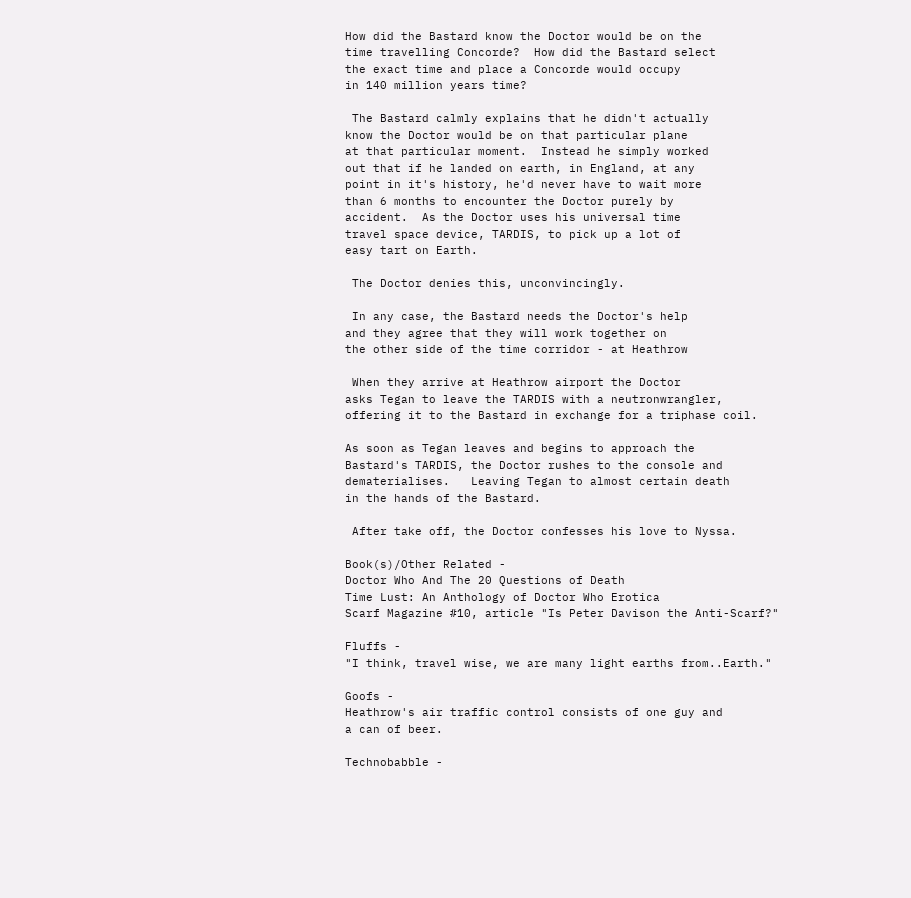How did the Bastard know the Doctor would be on the
time travelling Concorde?  How did the Bastard select
the exact time and place a Concorde would occupy
in 140 million years time?

 The Bastard calmly explains that he didn't actually
know the Doctor would be on that particular plane
at that particular moment.  Instead he simply worked
out that if he landed on earth, in England, at any
point in it's history, he'd never have to wait more
than 6 months to encounter the Doctor purely by
accident.  As the Doctor uses his universal time
travel space device, TARDIS, to pick up a lot of
easy tart on Earth.

 The Doctor denies this, unconvincingly.

 In any case, the Bastard needs the Doctor's help
and they agree that they will work together on
the other side of the time corridor - at Heathrow

 When they arrive at Heathrow airport the Doctor
asks Tegan to leave the TARDIS with a neutronwrangler,
offering it to the Bastard in exchange for a triphase coil.

As soon as Tegan leaves and begins to approach the
Bastard's TARDIS, the Doctor rushes to the console and
dematerialises.   Leaving Tegan to almost certain death
in the hands of the Bastard.

 After take off, the Doctor confesses his love to Nyssa.

Book(s)/Other Related -
Doctor Who And The 20 Questions of Death
Time Lust: An Anthology of Doctor Who Erotica
Scarf Magazine #10, article "Is Peter Davison the Anti-Scarf?"

Fluffs -
"I think, travel wise, we are many light earths from..Earth."

Goofs -
Heathrow's air traffic control consists of one guy and
a can of beer.

Technobabble -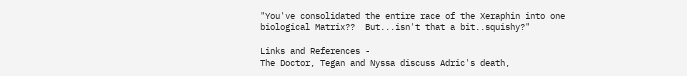"You've consolidated the entire race of the Xeraphin into one
biological Matrix??  But...isn't that a bit..squishy?"

Links and References -
The Doctor, Tegan and Nyssa discuss Adric's death,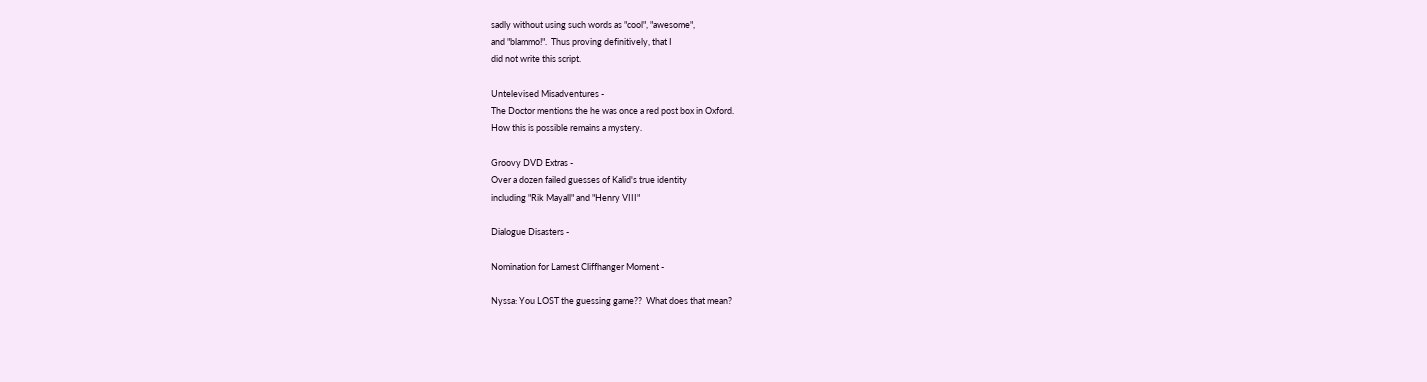sadly without using such words as "cool", "awesome",
and "blammo!".  Thus proving definitively, that I
did not write this script.

Untelevised Misadventures -
The Doctor mentions the he was once a red post box in Oxford.
How this is possible remains a mystery.

Groovy DVD Extras -
Over a dozen failed guesses of Kalid's true identity
including "Rik Mayall" and "Henry VIII"

Dialogue Disasters -

Nomination for Lamest Cliffhanger Moment -

Nyssa: You LOST the guessing game??  What does that mean?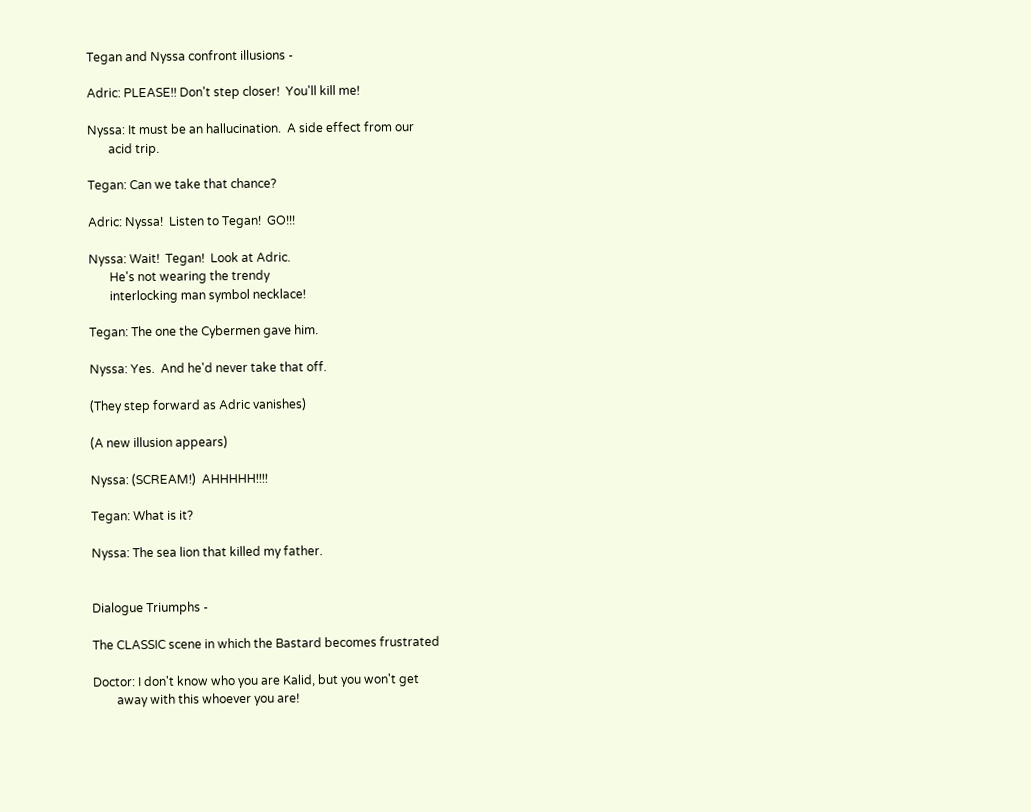Tegan and Nyssa confront illusions -

Adric: PLEASE!! Don't step closer!  You'll kill me!

Nyssa: It must be an hallucination.  A side effect from our
       acid trip.

Tegan: Can we take that chance?

Adric: Nyssa!  Listen to Tegan!  GO!!!

Nyssa: Wait!  Tegan!  Look at Adric.
       He's not wearing the trendy
       interlocking man symbol necklace!

Tegan: The one the Cybermen gave him.

Nyssa: Yes.  And he'd never take that off.

(They step forward as Adric vanishes)

(A new illusion appears)

Nyssa: (SCREAM!)  AHHHHH!!!!

Tegan: What is it?

Nyssa: The sea lion that killed my father.


Dialogue Triumphs -

The CLASSIC scene in which the Bastard becomes frustrated

Doctor: I don't know who you are Kalid, but you won't get
        away with this whoever you are!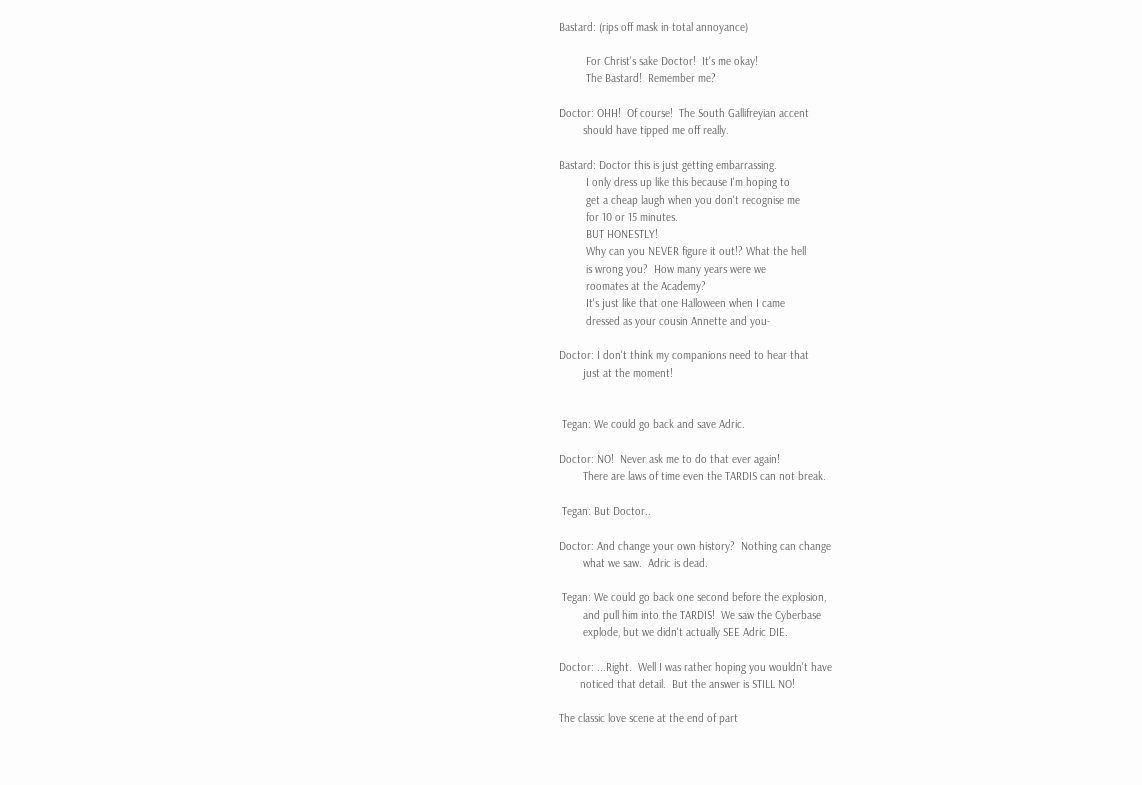Bastard: (rips off mask in total annoyance)

         For Christ's sake Doctor!  It's me okay!
         The Bastard!  Remember me?

Doctor: OHH!  Of course!  The South Gallifreyian accent
        should have tipped me off really.

Bastard: Doctor this is just getting embarrassing.
         I only dress up like this because I'm hoping to
         get a cheap laugh when you don't recognise me
         for 10 or 15 minutes.
         BUT HONESTLY!
         Why can you NEVER figure it out!? What the hell
         is wrong you?  How many years were we
         roomates at the Academy?
         It's just like that one Halloween when I came
         dressed as your cousin Annette and you-

Doctor: I don't think my companions need to hear that
        just at the moment!


 Tegan: We could go back and save Adric.

Doctor: NO!  Never ask me to do that ever again!
        There are laws of time even the TARDIS can not break.

 Tegan: But Doctor..

Doctor: And change your own history?  Nothing can change
        what we saw.  Adric is dead.

 Tegan: We could go back one second before the explosion,
        and pull him into the TARDIS!  We saw the Cyberbase
        explode, but we didn't actually SEE Adric DIE.

Doctor: ...Right.  Well I was rather hoping you wouldn't have
       noticed that detail.  But the answer is STILL NO!

The classic love scene at the end of part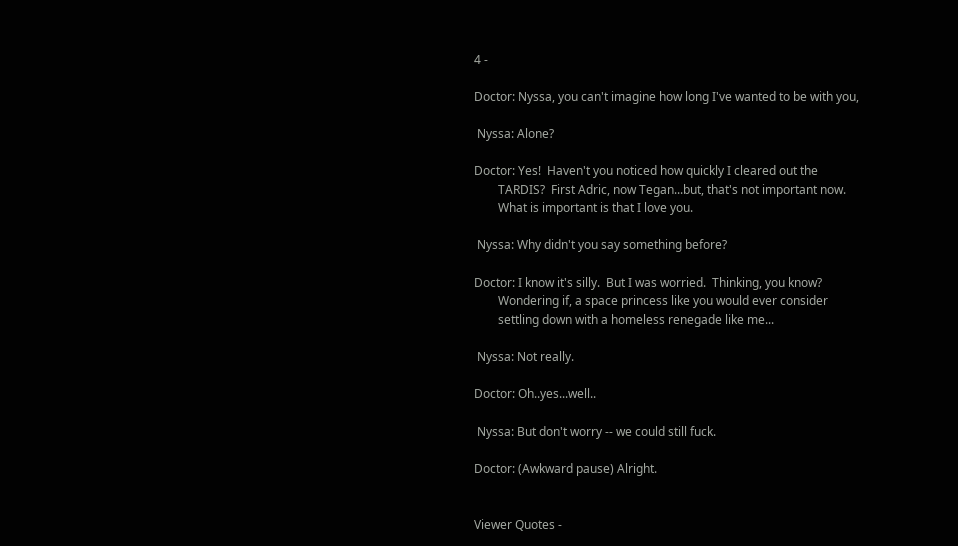4 -

Doctor: Nyssa, you can't imagine how long I've wanted to be with you,

 Nyssa: Alone?

Doctor: Yes!  Haven't you noticed how quickly I cleared out the
        TARDIS?  First Adric, now Tegan...but, that's not important now.
        What is important is that I love you.

 Nyssa: Why didn't you say something before?

Doctor: I know it's silly.  But I was worried.  Thinking, you know?
        Wondering if, a space princess like you would ever consider
        settling down with a homeless renegade like me...

 Nyssa: Not really.

Doctor: Oh..yes...well..

 Nyssa: But don't worry -- we could still fuck.

Doctor: (Awkward pause) Alright.


Viewer Quotes -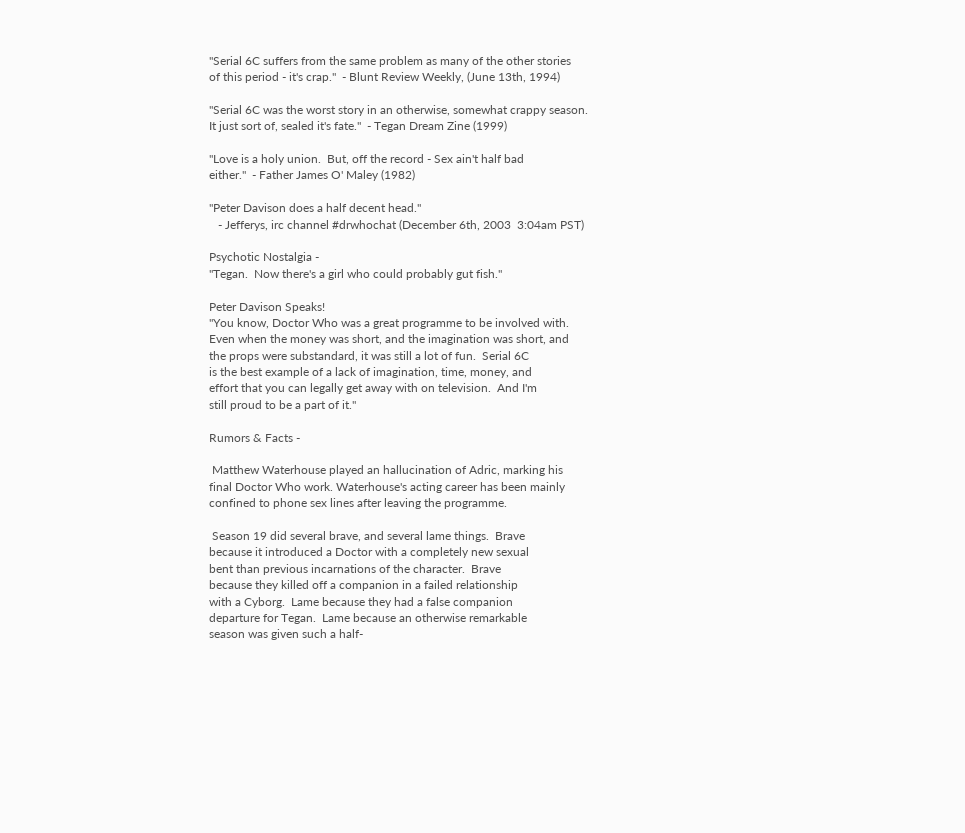"Serial 6C suffers from the same problem as many of the other stories
of this period - it's crap."  - Blunt Review Weekly, (June 13th, 1994)

"Serial 6C was the worst story in an otherwise, somewhat crappy season.
It just sort of, sealed it's fate."  - Tegan Dream Zine (1999)

"Love is a holy union.  But, off the record - Sex ain't half bad
either."  - Father James O' Maley (1982)

"Peter Davison does a half decent head."
   - Jefferys, irc channel #drwhochat (December 6th, 2003  3:04am PST)

Psychotic Nostalgia -
"Tegan.  Now there's a girl who could probably gut fish."

Peter Davison Speaks!
"You know, Doctor Who was a great programme to be involved with.
Even when the money was short, and the imagination was short, and
the props were substandard, it was still a lot of fun.  Serial 6C
is the best example of a lack of imagination, time, money, and
effort that you can legally get away with on television.  And I'm
still proud to be a part of it."

Rumors & Facts -

 Matthew Waterhouse played an hallucination of Adric, marking his
final Doctor Who work. Waterhouse's acting career has been mainly
confined to phone sex lines after leaving the programme.

 Season 19 did several brave, and several lame things.  Brave
because it introduced a Doctor with a completely new sexual
bent than previous incarnations of the character.  Brave
because they killed off a companion in a failed relationship
with a Cyborg.  Lame because they had a false companion
departure for Tegan.  Lame because an otherwise remarkable
season was given such a half-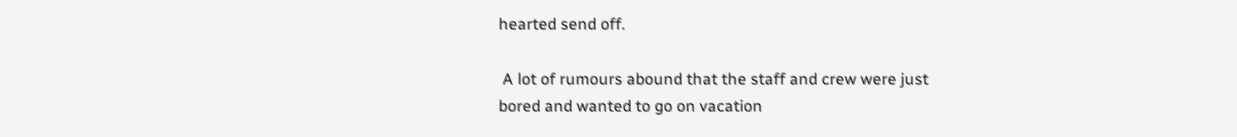hearted send off.

 A lot of rumours abound that the staff and crew were just
bored and wanted to go on vacation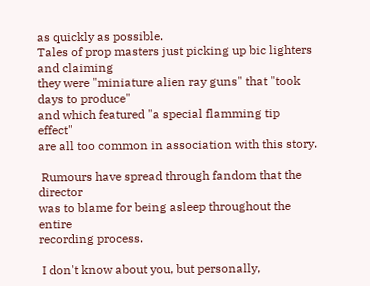as quickly as possible.
Tales of prop masters just picking up bic lighters and claiming
they were "miniature alien ray guns" that "took days to produce"
and which featured "a special flamming tip effect"
are all too common in association with this story.

 Rumours have spread through fandom that the director
was to blame for being asleep throughout the entire
recording process.

 I don't know about you, but personally,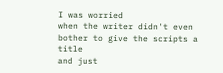I was worried
when the writer didn't even bother to give the scripts a title
and just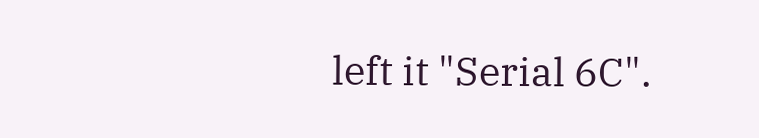left it "Serial 6C".